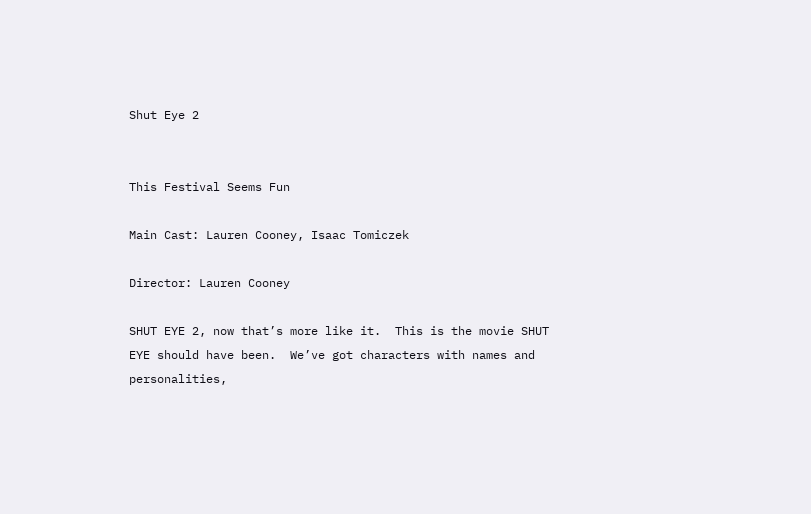Shut Eye 2


This Festival Seems Fun

Main Cast: Lauren Cooney, Isaac Tomiczek

Director: Lauren Cooney

SHUT EYE 2, now that’s more like it.  This is the movie SHUT EYE should have been.  We’ve got characters with names and personalities,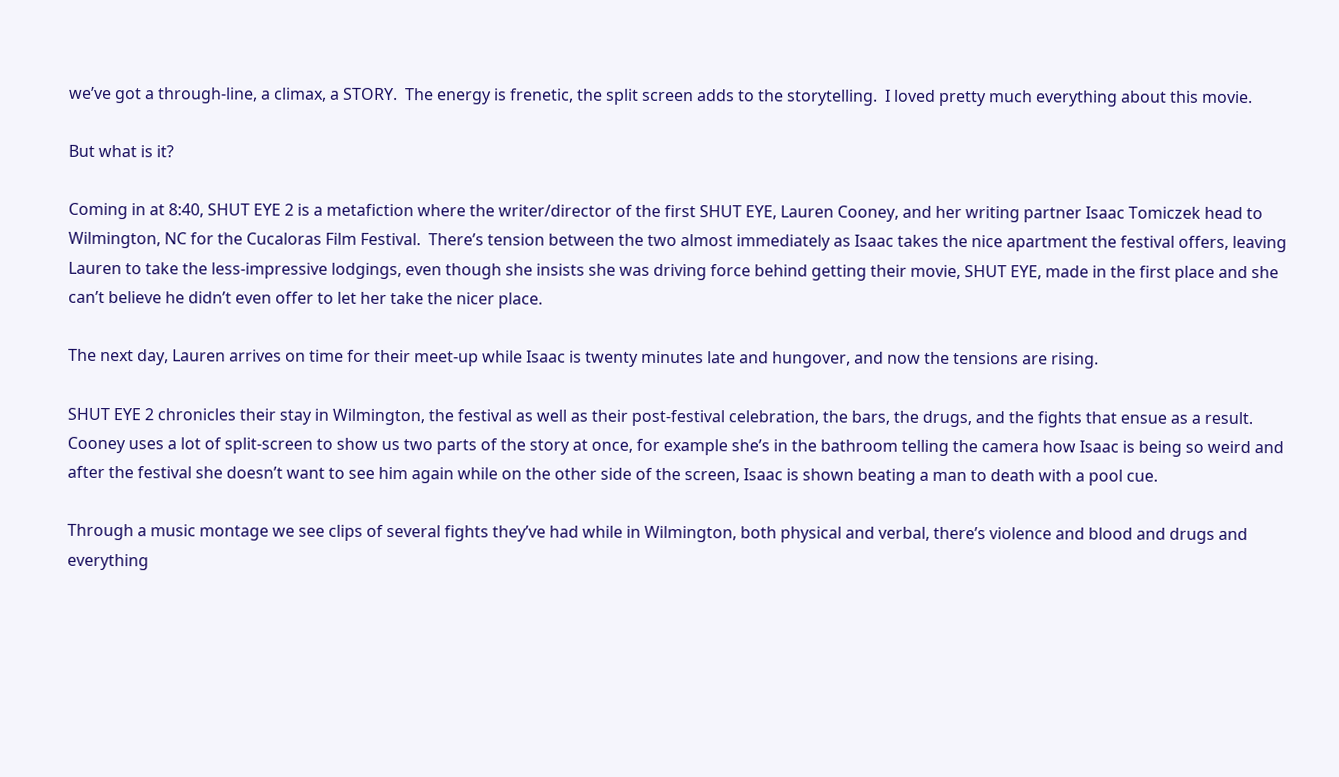we’ve got a through-line, a climax, a STORY.  The energy is frenetic, the split screen adds to the storytelling.  I loved pretty much everything about this movie.

But what is it?

Coming in at 8:40, SHUT EYE 2 is a metafiction where the writer/director of the first SHUT EYE, Lauren Cooney, and her writing partner Isaac Tomiczek head to Wilmington, NC for the Cucaloras Film Festival.  There’s tension between the two almost immediately as Isaac takes the nice apartment the festival offers, leaving Lauren to take the less-impressive lodgings, even though she insists she was driving force behind getting their movie, SHUT EYE, made in the first place and she can’t believe he didn’t even offer to let her take the nicer place.

The next day, Lauren arrives on time for their meet-up while Isaac is twenty minutes late and hungover, and now the tensions are rising.

SHUT EYE 2 chronicles their stay in Wilmington, the festival as well as their post-festival celebration, the bars, the drugs, and the fights that ensue as a result.  Cooney uses a lot of split-screen to show us two parts of the story at once, for example she’s in the bathroom telling the camera how Isaac is being so weird and after the festival she doesn’t want to see him again while on the other side of the screen, Isaac is shown beating a man to death with a pool cue.

Through a music montage we see clips of several fights they’ve had while in Wilmington, both physical and verbal, there’s violence and blood and drugs and everything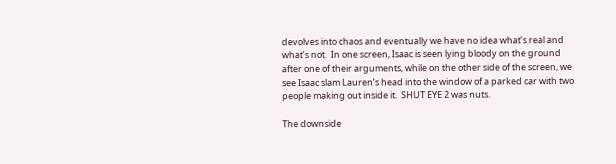devolves into chaos and eventually we have no idea what’s real and what’s not.  In one screen, Isaac is seen lying bloody on the ground after one of their arguments, while on the other side of the screen, we see Isaac slam Lauren’s head into the window of a parked car with two people making out inside it.  SHUT EYE 2 was nuts.

The downside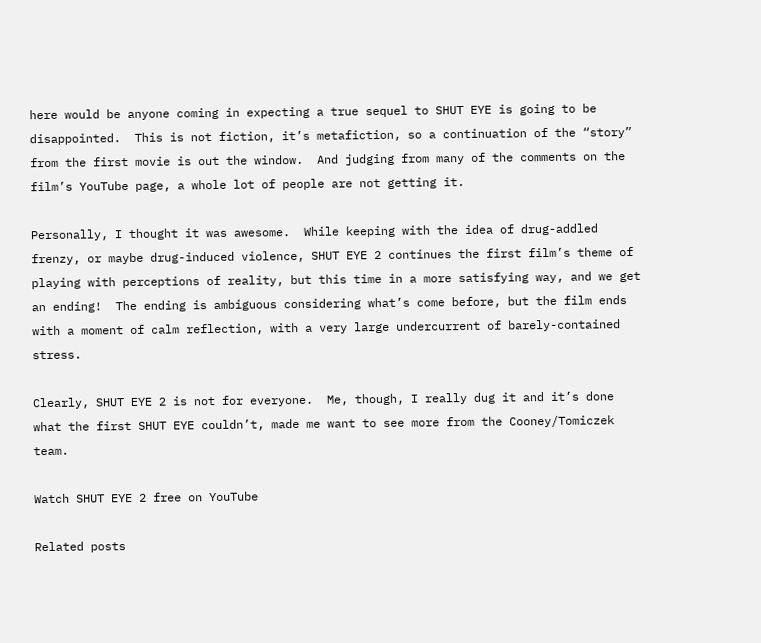here would be anyone coming in expecting a true sequel to SHUT EYE is going to be disappointed.  This is not fiction, it’s metafiction, so a continuation of the “story” from the first movie is out the window.  And judging from many of the comments on the film’s YouTube page, a whole lot of people are not getting it.

Personally, I thought it was awesome.  While keeping with the idea of drug-addled frenzy, or maybe drug-induced violence, SHUT EYE 2 continues the first film’s theme of playing with perceptions of reality, but this time in a more satisfying way, and we get an ending!  The ending is ambiguous considering what’s come before, but the film ends with a moment of calm reflection, with a very large undercurrent of barely-contained stress.

Clearly, SHUT EYE 2 is not for everyone.  Me, though, I really dug it and it’s done what the first SHUT EYE couldn’t, made me want to see more from the Cooney/Tomiczek team.

Watch SHUT EYE 2 free on YouTube

Related posts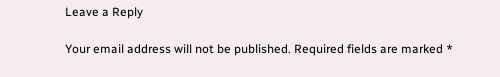Leave a Reply

Your email address will not be published. Required fields are marked *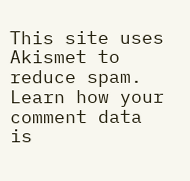This site uses Akismet to reduce spam. Learn how your comment data is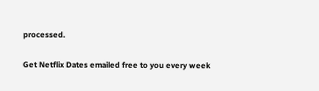processed.

Get Netflix Dates emailed free to you every week